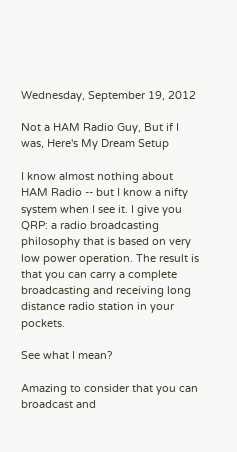Wednesday, September 19, 2012

Not a HAM Radio Guy, But if I was, Here's My Dream Setup

I know almost nothing about HAM Radio -- but I know a nifty system when I see it. I give you QRP: a radio broadcasting philosophy that is based on very low power operation. The result is that you can carry a complete broadcasting and receiving long distance radio station in your pockets.

See what I mean?

Amazing to consider that you can broadcast and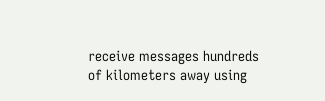receive messages hundreds of kilometers away using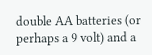double AA batteries (or perhaps a 9 volt) and a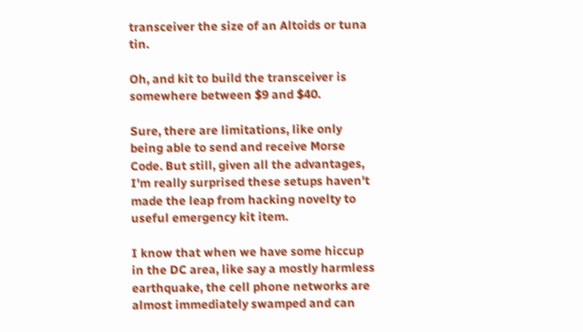transceiver the size of an Altoids or tuna tin.

Oh, and kit to build the transceiver is somewhere between $9 and $40.

Sure, there are limitations, like only being able to send and receive Morse Code. But still, given all the advantages, I'm really surprised these setups haven't made the leap from hacking novelty to useful emergency kit item.

I know that when we have some hiccup in the DC area, like say a mostly harmless earthquake, the cell phone networks are almost immediately swamped and can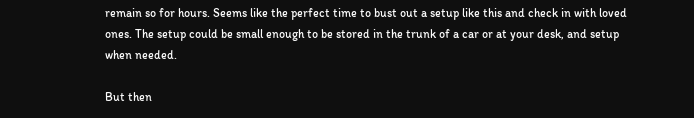remain so for hours. Seems like the perfect time to bust out a setup like this and check in with loved ones. The setup could be small enough to be stored in the trunk of a car or at your desk, and setup when needed.

But then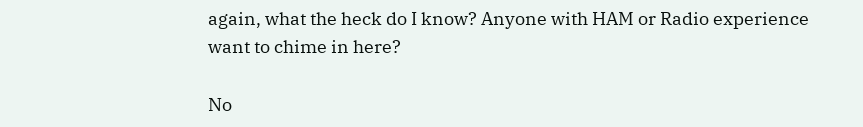again, what the heck do I know? Anyone with HAM or Radio experience want to chime in here?

No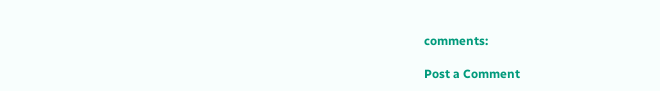comments:

Post a Comment